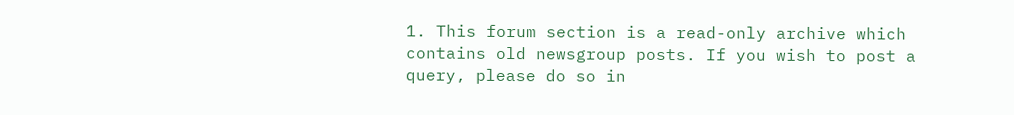1. This forum section is a read-only archive which contains old newsgroup posts. If you wish to post a query, please do so in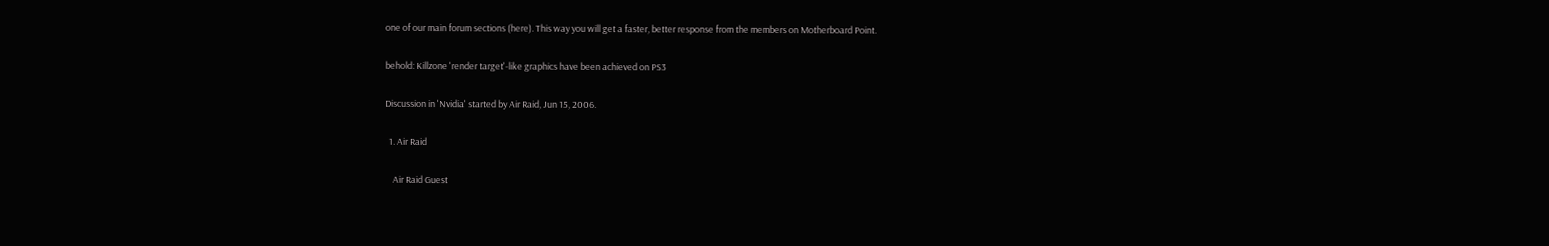one of our main forum sections (here). This way you will get a faster, better response from the members on Motherboard Point.

behold: Killzone 'render target'-like graphics have been achieved on PS3

Discussion in 'Nvidia' started by Air Raid, Jun 15, 2006.

  1. Air Raid

    Air Raid Guest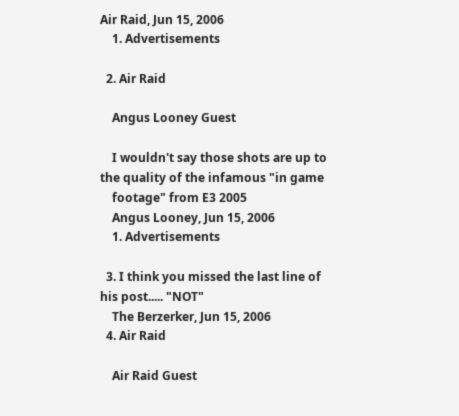Air Raid, Jun 15, 2006
    1. Advertisements

  2. Air Raid

    Angus Looney Guest

    I wouldn't say those shots are up to the quality of the infamous "in game
    footage" from E3 2005
    Angus Looney, Jun 15, 2006
    1. Advertisements

  3. I think you missed the last line of his post..... "NOT"
    The Berzerker, Jun 15, 2006
  4. Air Raid

    Air Raid Guest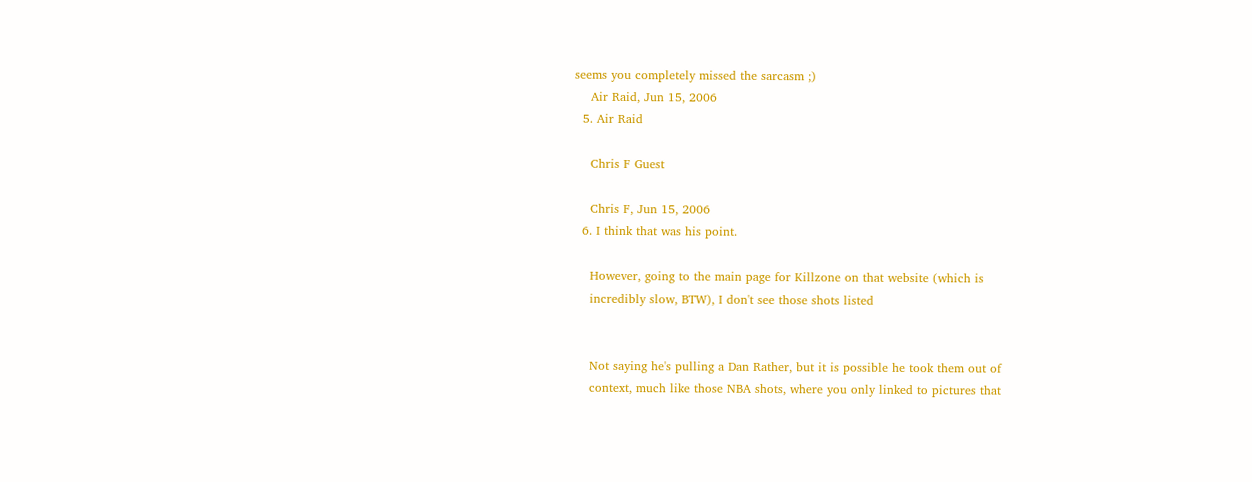seems you completely missed the sarcasm ;)
    Air Raid, Jun 15, 2006
  5. Air Raid

    Chris F Guest

    Chris F, Jun 15, 2006
  6. I think that was his point.

    However, going to the main page for Killzone on that website (which is
    incredibly slow, BTW), I don't see those shots listed


    Not saying he's pulling a Dan Rather, but it is possible he took them out of
    context, much like those NBA shots, where you only linked to pictures that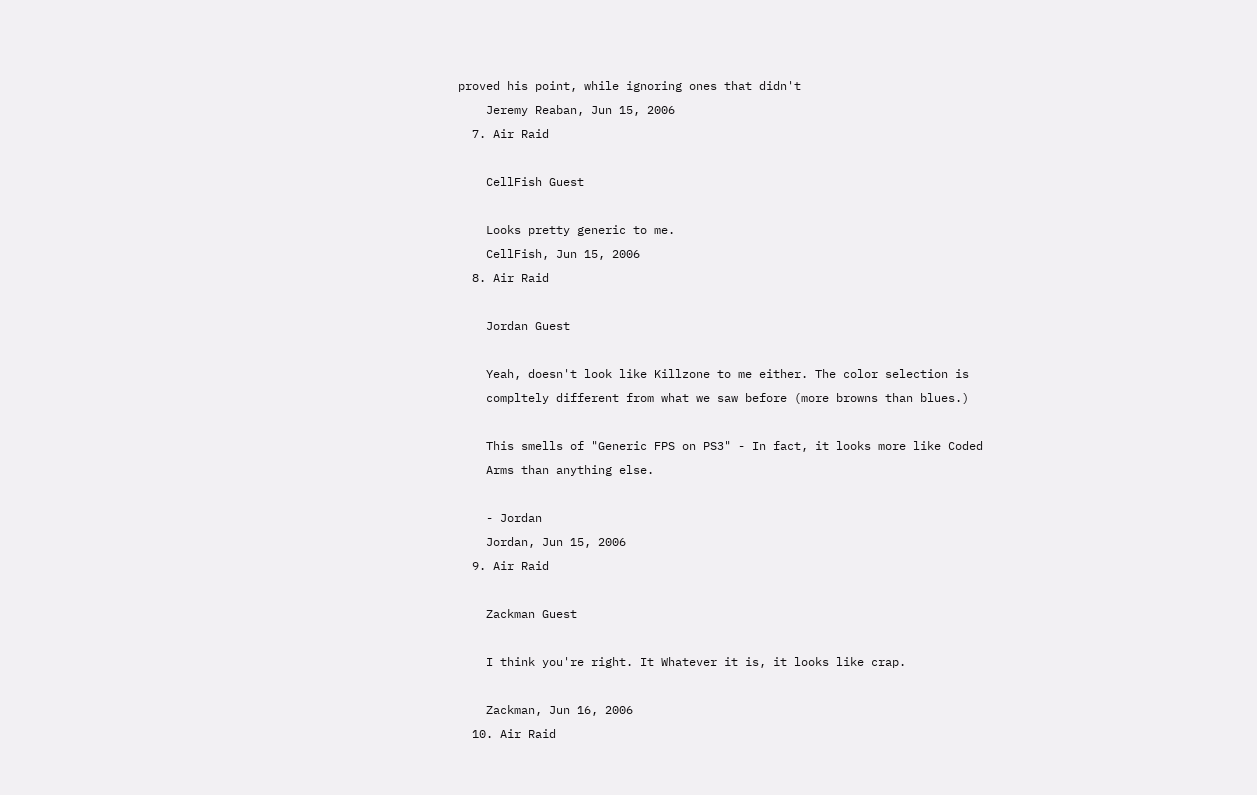proved his point, while ignoring ones that didn't
    Jeremy Reaban, Jun 15, 2006
  7. Air Raid

    CellFish Guest

    Looks pretty generic to me.
    CellFish, Jun 15, 2006
  8. Air Raid

    Jordan Guest

    Yeah, doesn't look like Killzone to me either. The color selection is
    compltely different from what we saw before (more browns than blues.)

    This smells of "Generic FPS on PS3" - In fact, it looks more like Coded
    Arms than anything else.

    - Jordan
    Jordan, Jun 15, 2006
  9. Air Raid

    Zackman Guest

    I think you're right. It Whatever it is, it looks like crap.

    Zackman, Jun 16, 2006
  10. Air Raid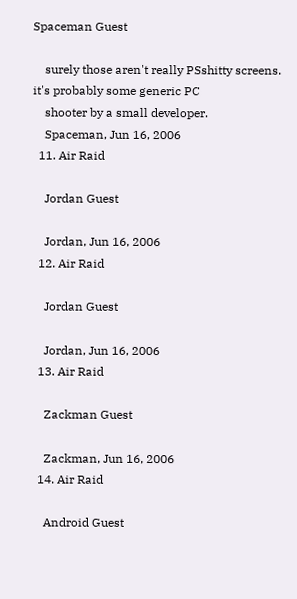Spaceman Guest

    surely those aren't really PSshitty screens. it's probably some generic PC
    shooter by a small developer.
    Spaceman, Jun 16, 2006
  11. Air Raid

    Jordan Guest

    Jordan, Jun 16, 2006
  12. Air Raid

    Jordan Guest

    Jordan, Jun 16, 2006
  13. Air Raid

    Zackman Guest

    Zackman, Jun 16, 2006
  14. Air Raid

    Android Guest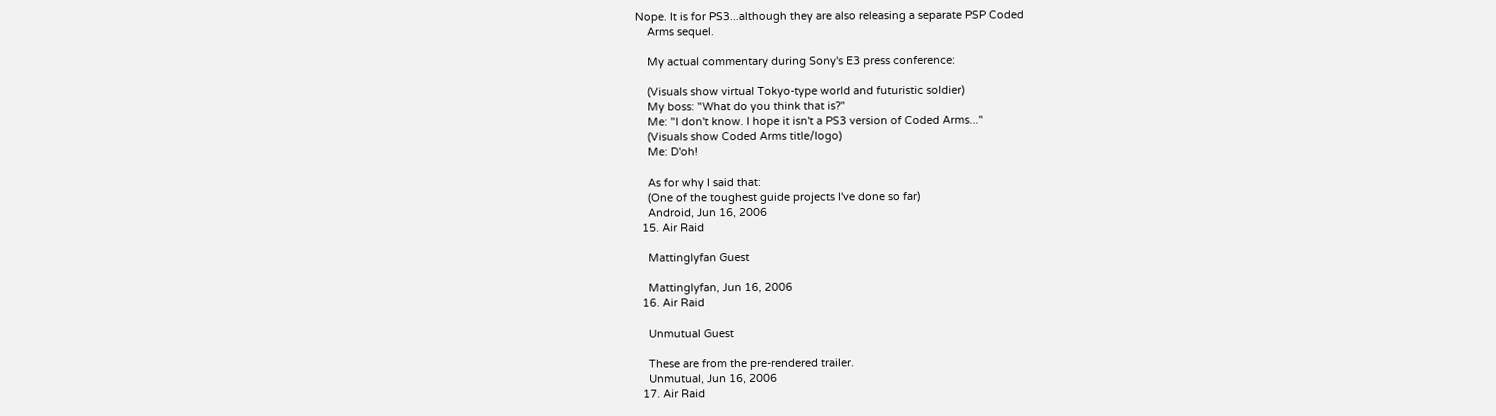Nope. It is for PS3...although they are also releasing a separate PSP Coded
    Arms sequel.

    My actual commentary during Sony's E3 press conference:

    (Visuals show virtual Tokyo-type world and futuristic soldier)
    My boss: "What do you think that is?"
    Me: "I don't know. I hope it isn't a PS3 version of Coded Arms..."
    (Visuals show Coded Arms title/logo)
    Me: D'oh!

    As for why I said that:
    (One of the toughest guide projects I've done so far)
    Android, Jun 16, 2006
  15. Air Raid

    Mattinglyfan Guest

    Mattinglyfan, Jun 16, 2006
  16. Air Raid

    Unmutual Guest

    These are from the pre-rendered trailer.
    Unmutual, Jun 16, 2006
  17. Air Raid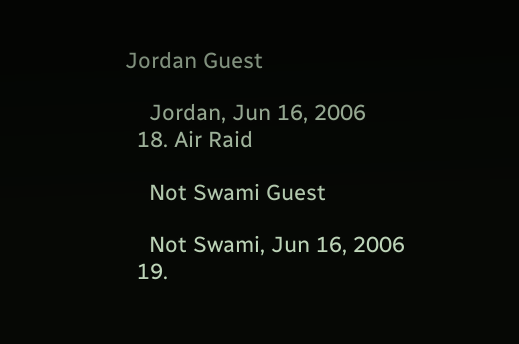Jordan Guest

    Jordan, Jun 16, 2006
  18. Air Raid

    Not Swami Guest

    Not Swami, Jun 16, 2006
  19.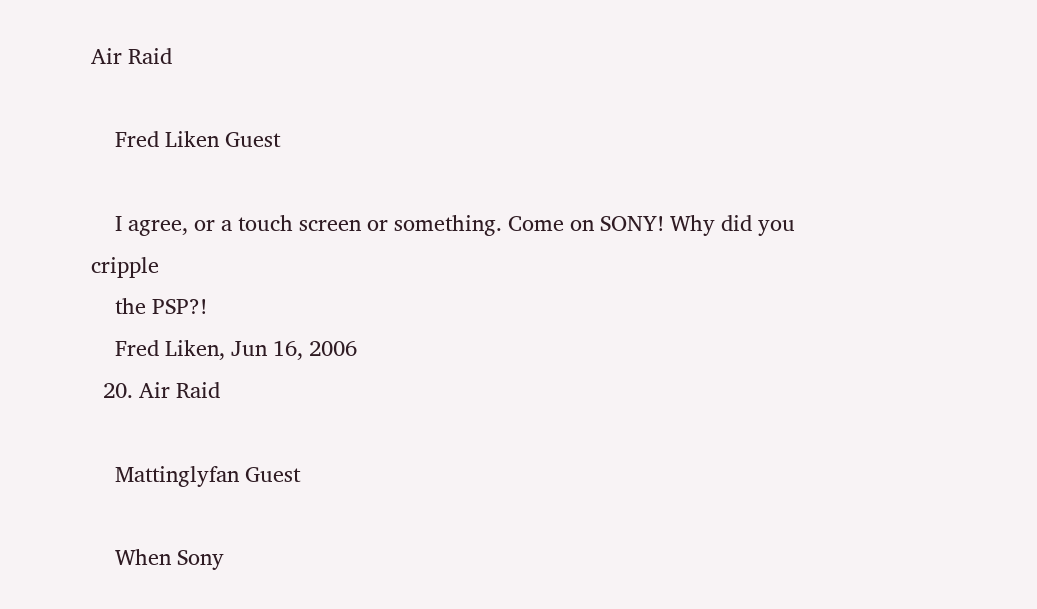Air Raid

    Fred Liken Guest

    I agree, or a touch screen or something. Come on SONY! Why did you cripple
    the PSP?!
    Fred Liken, Jun 16, 2006
  20. Air Raid

    Mattinglyfan Guest

    When Sony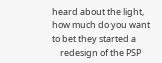heard about the light, how much do you want to bet they started a
    redesign of the PSP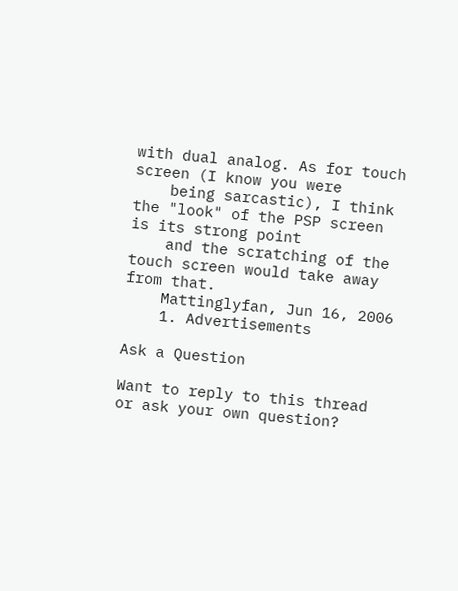with dual analog. As for touch screen (I know you were
    being sarcastic), I think the "look" of the PSP screen is its strong point
    and the scratching of the touch screen would take away from that.
    Mattinglyfan, Jun 16, 2006
    1. Advertisements

Ask a Question

Want to reply to this thread or ask your own question?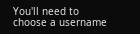You'll need to choose a username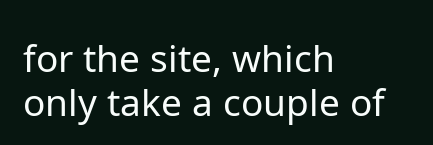for the site, which only take a couple of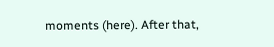moments (here). After that,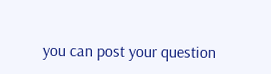you can post your question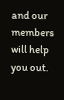and our members will help you out.